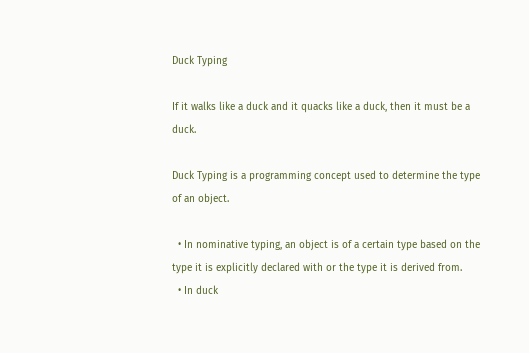Duck Typing

If it walks like a duck and it quacks like a duck, then it must be a duck.

Duck Typing is a programming concept used to determine the type of an object.

  • In nominative typing, an object is of a certain type based on the type it is explicitly declared with or the type it is derived from.
  • In duck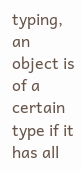typing, an object is of a certain type if it has all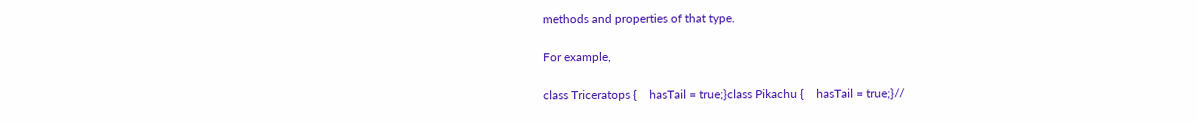methods and properties of that type.

For example,

class Triceratops {    hasTail = true;}class Pikachu {    hasTail = true;}//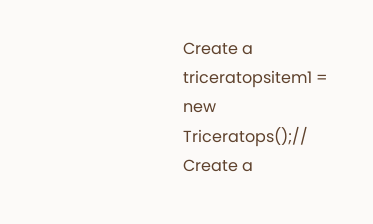Create a triceratopsitem1 = new Triceratops();// Create a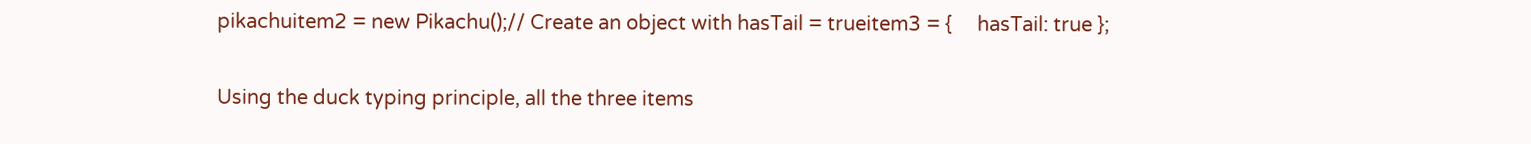pikachuitem2 = new Pikachu();// Create an object with hasTail = trueitem3 = {     hasTail: true };

Using the duck typing principle, all the three items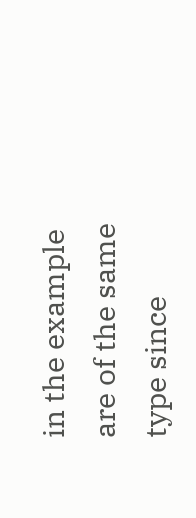in the example are of the same type since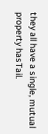they all have a single, mutual property hasTail.